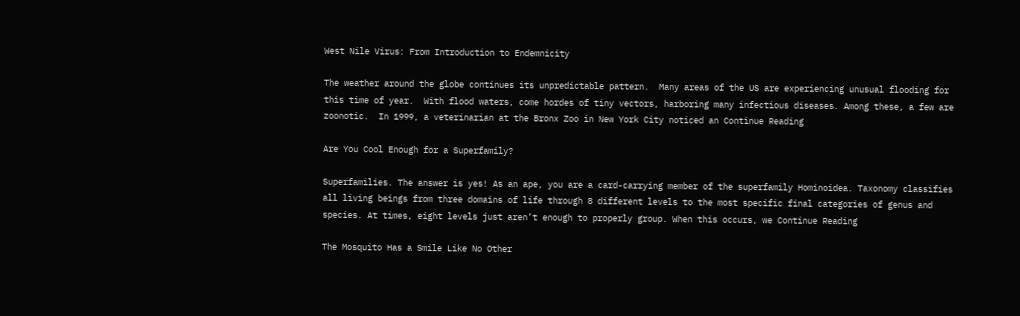West Nile Virus: From Introduction to Endemnicity

The weather around the globe continues its unpredictable pattern.  Many areas of the US are experiencing unusual flooding for this time of year.  With flood waters, come hordes of tiny vectors, harboring many infectious diseases. Among these, a few are zoonotic.  In 1999, a veterinarian at the Bronx Zoo in New York City noticed an Continue Reading

Are You Cool Enough for a Superfamily?

Superfamilies. The answer is yes! As an ape, you are a card-carrying member of the superfamily Hominoidea. Taxonomy classifies all living beings from three domains of life through 8 different levels to the most specific final categories of genus and species. At times, eight levels just aren’t enough to properly group. When this occurs, we Continue Reading

The Mosquito Has a Smile Like No Other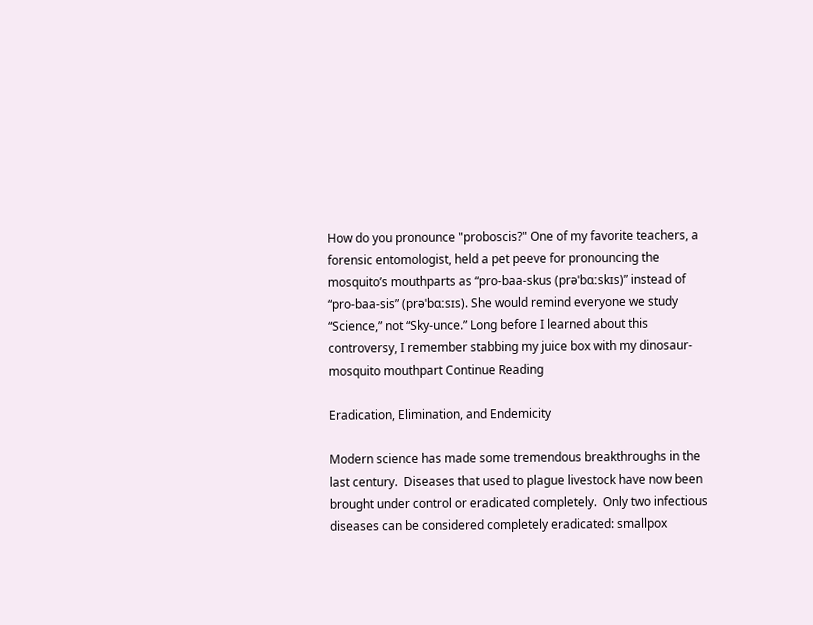How do you pronounce "proboscis?" One of my favorite teachers, a forensic entomologist, held a pet peeve for pronouncing the mosquito’s mouthparts as “pro-baa-skus (prəˈbɑːskɪs)” instead of “pro-baa-sis” (prəˈbɑːsɪs). She would remind everyone we study “Science,” not “Sky-unce.” Long before I learned about this controversy, I remember stabbing my juice box with my dinosaur-mosquito mouthpart Continue Reading

Eradication, Elimination, and Endemicity

Modern science has made some tremendous breakthroughs in the last century.  Diseases that used to plague livestock have now been brought under control or eradicated completely.  Only two infectious diseases can be considered completely eradicated: smallpox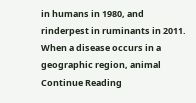in humans in 1980, and rinderpest in ruminants in 2011.  When a disease occurs in a geographic region, animal Continue Reading